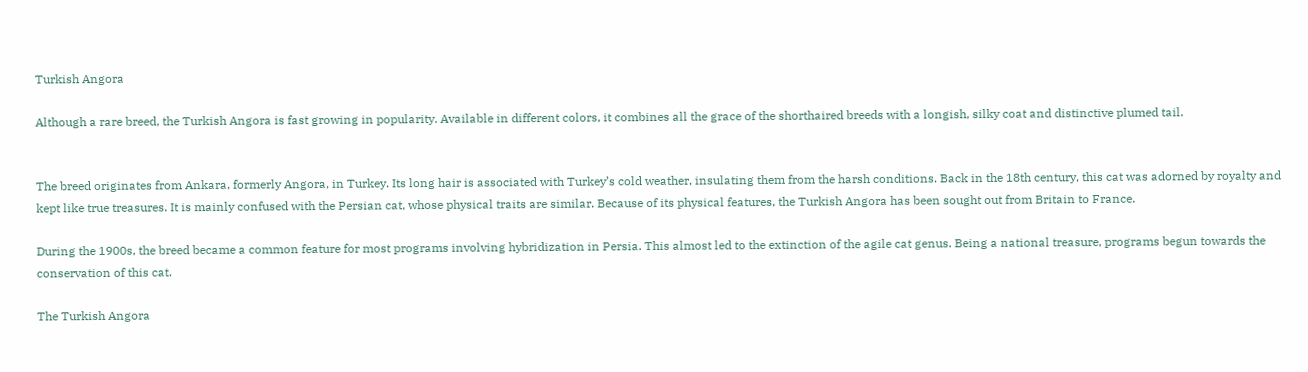Turkish Angora

Although a rare breed, the Turkish Angora is fast growing in popularity. Available in different colors, it combines all the grace of the shorthaired breeds with a longish, silky coat and distinctive plumed tail.


The breed originates from Ankara, formerly Angora, in Turkey. Its long hair is associated with Turkey’s cold weather, insulating them from the harsh conditions. Back in the 18th century, this cat was adorned by royalty and kept like true treasures. It is mainly confused with the Persian cat, whose physical traits are similar. Because of its physical features, the Turkish Angora has been sought out from Britain to France.

During the 1900s, the breed became a common feature for most programs involving hybridization in Persia. This almost led to the extinction of the agile cat genus. Being a national treasure, programs begun towards the conservation of this cat.

The Turkish Angora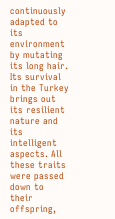continuously adapted to its environment by mutating its long hair. Its survival in the Turkey brings out its resilient nature and its intelligent aspects. All these traits were passed down to their offspring,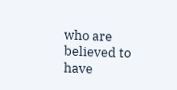who are believed to have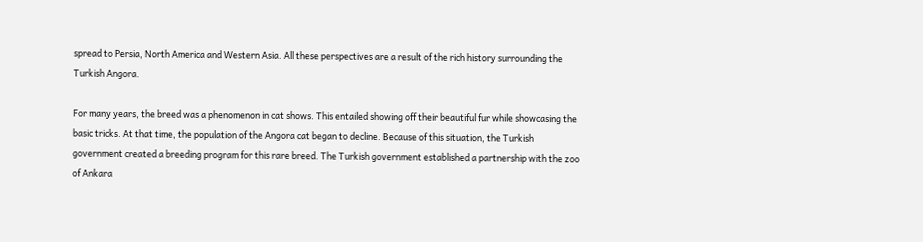spread to Persia, North America and Western Asia. All these perspectives are a result of the rich history surrounding the Turkish Angora.

For many years, the breed was a phenomenon in cat shows. This entailed showing off their beautiful fur while showcasing the basic tricks. At that time, the population of the Angora cat began to decline. Because of this situation, the Turkish government created a breeding program for this rare breed. The Turkish government established a partnership with the zoo of Ankara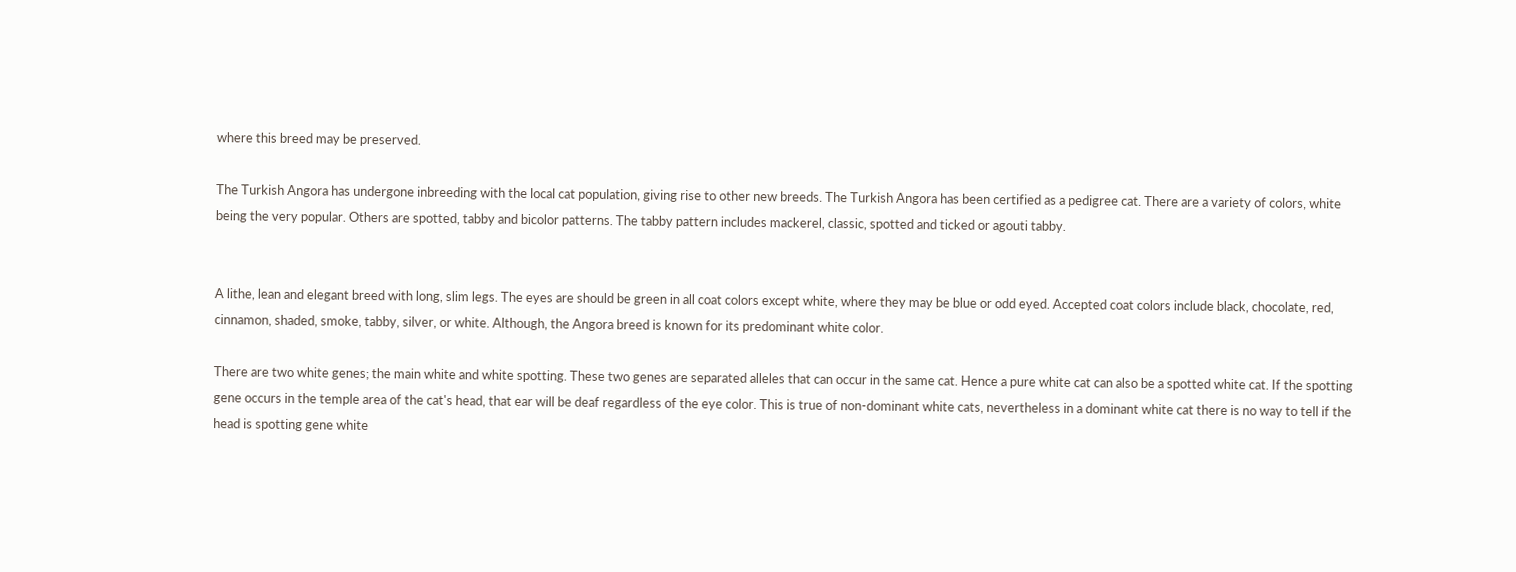where this breed may be preserved.

The Turkish Angora has undergone inbreeding with the local cat population, giving rise to other new breeds. The Turkish Angora has been certified as a pedigree cat. There are a variety of colors, white being the very popular. Others are spotted, tabby and bicolor patterns. The tabby pattern includes mackerel, classic, spotted and ticked or agouti tabby.


A lithe, lean and elegant breed with long, slim legs. The eyes are should be green in all coat colors except white, where they may be blue or odd eyed. Accepted coat colors include black, chocolate, red, cinnamon, shaded, smoke, tabby, silver, or white. Although, the Angora breed is known for its predominant white color.

There are two white genes; the main white and white spotting. These two genes are separated alleles that can occur in the same cat. Hence a pure white cat can also be a spotted white cat. If the spotting gene occurs in the temple area of the cat's head, that ear will be deaf regardless of the eye color. This is true of non-dominant white cats, nevertheless in a dominant white cat there is no way to tell if the head is spotting gene white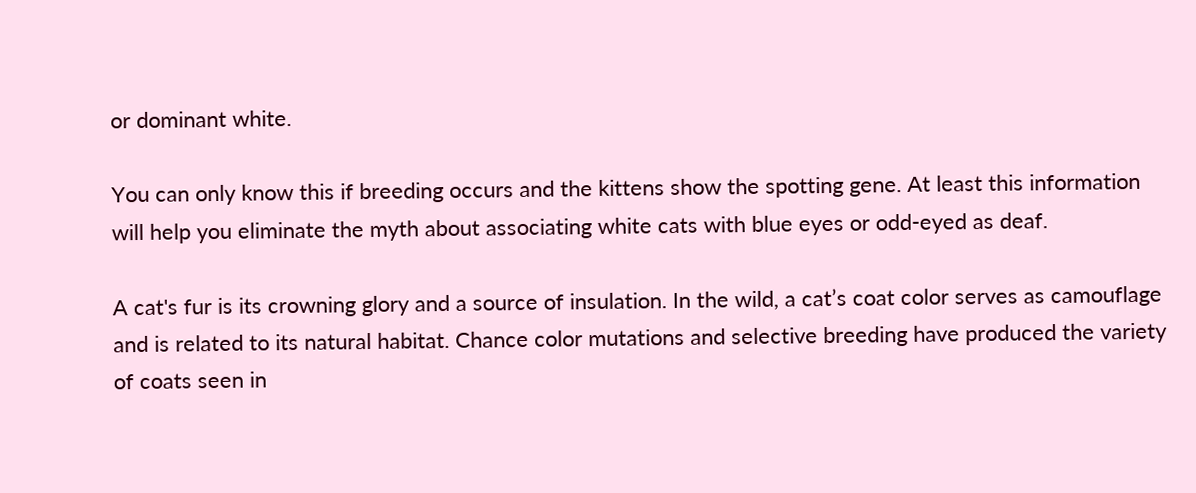or dominant white.

You can only know this if breeding occurs and the kittens show the spotting gene. At least this information will help you eliminate the myth about associating white cats with blue eyes or odd-eyed as deaf.

A cat's fur is its crowning glory and a source of insulation. In the wild, a cat’s coat color serves as camouflage and is related to its natural habitat. Chance color mutations and selective breeding have produced the variety of coats seen in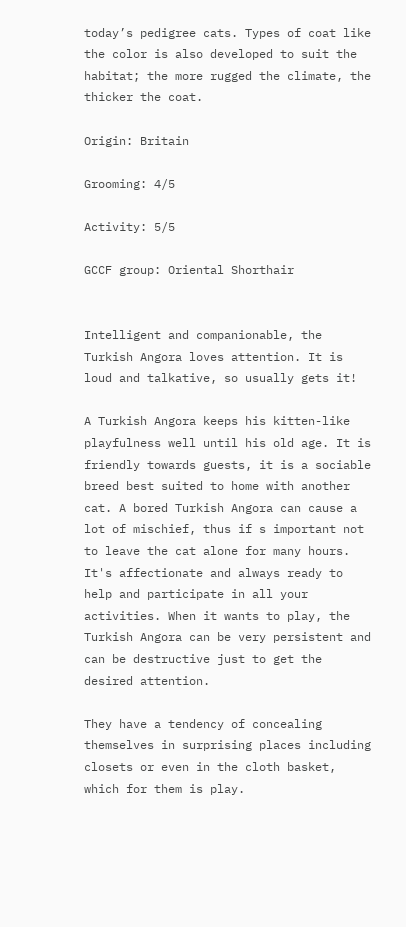today’s pedigree cats. Types of coat like the color is also developed to suit the habitat; the more rugged the climate, the thicker the coat.

Origin: Britain

Grooming: 4/5

Activity: 5/5

GCCF group: Oriental Shorthair


Intelligent and companionable, the Turkish Angora loves attention. It is loud and talkative, so usually gets it!

A Turkish Angora keeps his kitten-like playfulness well until his old age. It is friendly towards guests, it is a sociable breed best suited to home with another cat. A bored Turkish Angora can cause a lot of mischief, thus if s important not to leave the cat alone for many hours. It's affectionate and always ready to help and participate in all your activities. When it wants to play, the Turkish Angora can be very persistent and can be destructive just to get the desired attention.

They have a tendency of concealing themselves in surprising places including closets or even in the cloth basket, which for them is play.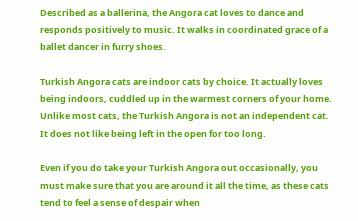Described as a ballerina, the Angora cat loves to dance and responds positively to music. It walks in coordinated grace of a ballet dancer in furry shoes.

Turkish Angora cats are indoor cats by choice. It actually loves being indoors, cuddled up in the warmest corners of your home. Unlike most cats, the Turkish Angora is not an independent cat. It does not like being left in the open for too long.

Even if you do take your Turkish Angora out occasionally, you must make sure that you are around it all the time, as these cats tend to feel a sense of despair when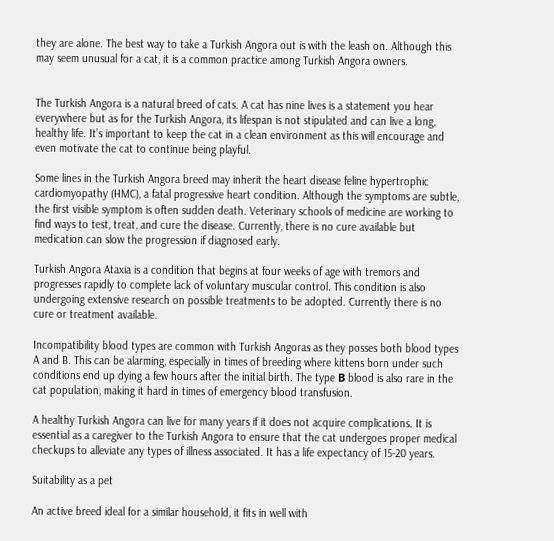they are alone. The best way to take a Turkish Angora out is with the leash on. Although this may seem unusual for a cat, it is a common practice among Turkish Angora owners.


The Turkish Angora is a natural breed of cats. A cat has nine lives is a statement you hear everywhere but as for the Turkish Angora, its lifespan is not stipulated and can live a long, healthy life. It’s important to keep the cat in a clean environment as this will encourage and even motivate the cat to continue being playful.

Some lines in the Turkish Angora breed may inherit the heart disease feline hypertrophic cardiomyopathy (HMC), a fatal progressive heart condition. Although the symptoms are subtle, the first visible symptom is often sudden death. Veterinary schools of medicine are working to find ways to test, treat, and cure the disease. Currently, there is no cure available but medication can slow the progression if diagnosed early.

Turkish Angora Ataxia is a condition that begins at four weeks of age with tremors and progresses rapidly to complete lack of voluntary muscular control. This condition is also undergoing extensive research on possible treatments to be adopted. Currently there is no cure or treatment available.

Incompatibility blood types are common with Turkish Angoras as they posses both blood types A and B. This can be alarming, especially in times of breeding where kittens born under such conditions end up dying a few hours after the initial birth. The type В blood is also rare in the cat population, making it hard in times of emergency blood transfusion.

A healthy Turkish Angora can live for many years if it does not acquire complications. It is essential as a caregiver to the Turkish Angora to ensure that the cat undergoes proper medical checkups to alleviate any types of illness associated. It has a life expectancy of 15-20 years.

Suitability as a pet

An active breed ideal for a similar household, it fits in well with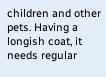children and other pets. Having a longish coat, it needs regular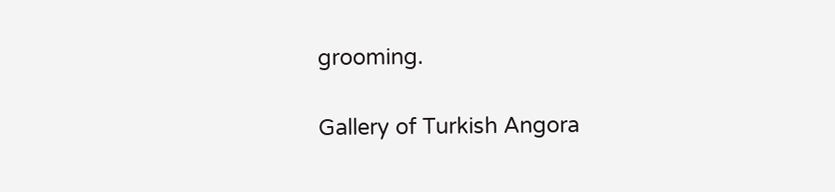grooming.

Gallery of Turkish Angora